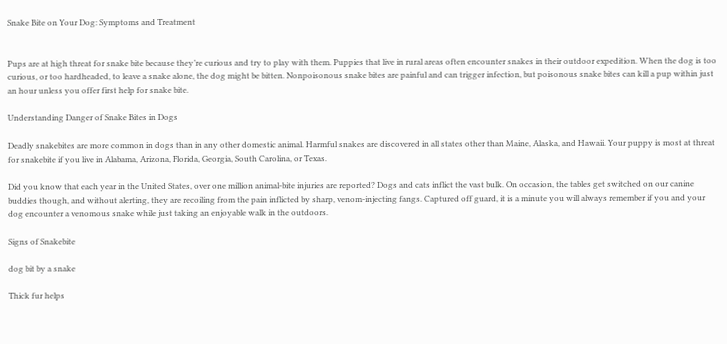Snake Bite on Your Dog: Symptoms and Treatment


Pups are at high threat for snake bite because they’re curious and try to play with them. Puppies that live in rural areas often encounter snakes in their outdoor expedition. When the dog is too curious, or too hardheaded, to leave a snake alone, the dog might be bitten. Nonpoisonous snake bites are painful and can trigger infection, but poisonous snake bites can kill a pup within just an hour unless you offer first help for snake bite.

Understanding Danger of Snake Bites in Dogs

Deadly snakebites are more common in dogs than in any other domestic animal. Harmful snakes are discovered in all states other than Maine, Alaska, and Hawaii. Your puppy is most at threat for snakebite if you live in Alabama, Arizona, Florida, Georgia, South Carolina, or Texas.

Did you know that each year in the United States, over one million animal-bite injuries are reported? Dogs and cats inflict the vast bulk. On occasion, the tables get switched on our canine buddies though, and without alerting, they are recoiling from the pain inflicted by sharp, venom-injecting fangs. Captured off guard, it is a minute you will always remember if you and your dog encounter a venomous snake while just taking an enjoyable walk in the outdoors.

Signs of Snakebite

dog bit by a snake

Thick fur helps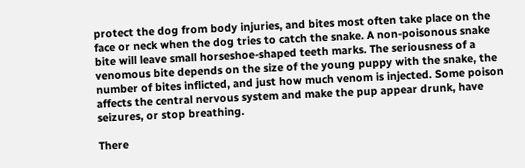protect the dog from body injuries, and bites most often take place on the face or neck when the dog tries to catch the snake. A non-poisonous snake bite will leave small horseshoe-shaped teeth marks. The seriousness of a venomous bite depends on the size of the young puppy with the snake, the number of bites inflicted, and just how much venom is injected. Some poison affects the central nervous system and make the pup appear drunk, have seizures, or stop breathing.

There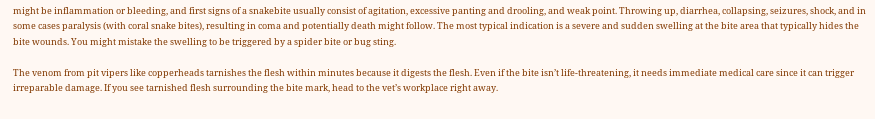might be inflammation or bleeding, and first signs of a snakebite usually consist of agitation, excessive panting and drooling, and weak point. Throwing up, diarrhea, collapsing, seizures, shock, and in some cases paralysis (with coral snake bites), resulting in coma and potentially death might follow. The most typical indication is a severe and sudden swelling at the bite area that typically hides the bite wounds. You might mistake the swelling to be triggered by a spider bite or bug sting.

The venom from pit vipers like copperheads tarnishes the flesh within minutes because it digests the flesh. Even if the bite isn’t life-threatening, it needs immediate medical care since it can trigger irreparable damage. If you see tarnished flesh surrounding the bite mark, head to the vet’s workplace right away.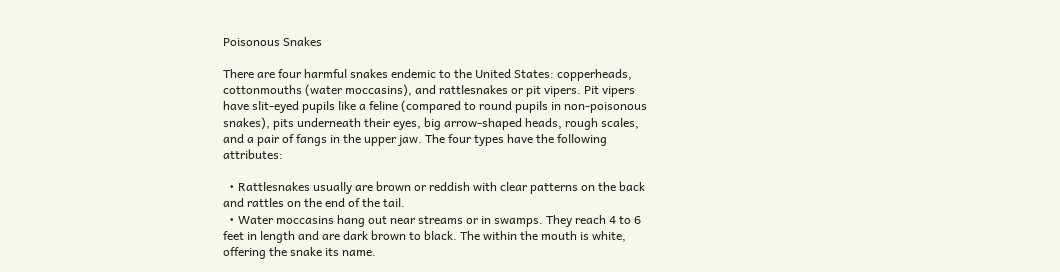Poisonous Snakes

There are four harmful snakes endemic to the United States: copperheads, cottonmouths (water moccasins), and rattlesnakes or pit vipers. Pit vipers have slit-eyed pupils like a feline (compared to round pupils in non-poisonous snakes), pits underneath their eyes, big arrow-shaped heads, rough scales, and a pair of fangs in the upper jaw. The four types have the following attributes:

  • Rattlesnakes usually are brown or reddish with clear patterns on the back and rattles on the end of the tail.
  • Water moccasins hang out near streams or in swamps. They reach 4 to 6 feet in length and are dark brown to black. The within the mouth is white, offering the snake its name.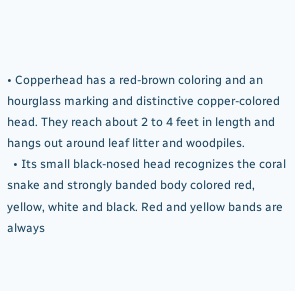• Copperhead has a red-brown coloring and an hourglass marking and distinctive copper-colored head. They reach about 2 to 4 feet in length and hangs out around leaf litter and woodpiles.
  • Its small black-nosed head recognizes the coral snake and strongly banded body colored red, yellow, white and black. Red and yellow bands are always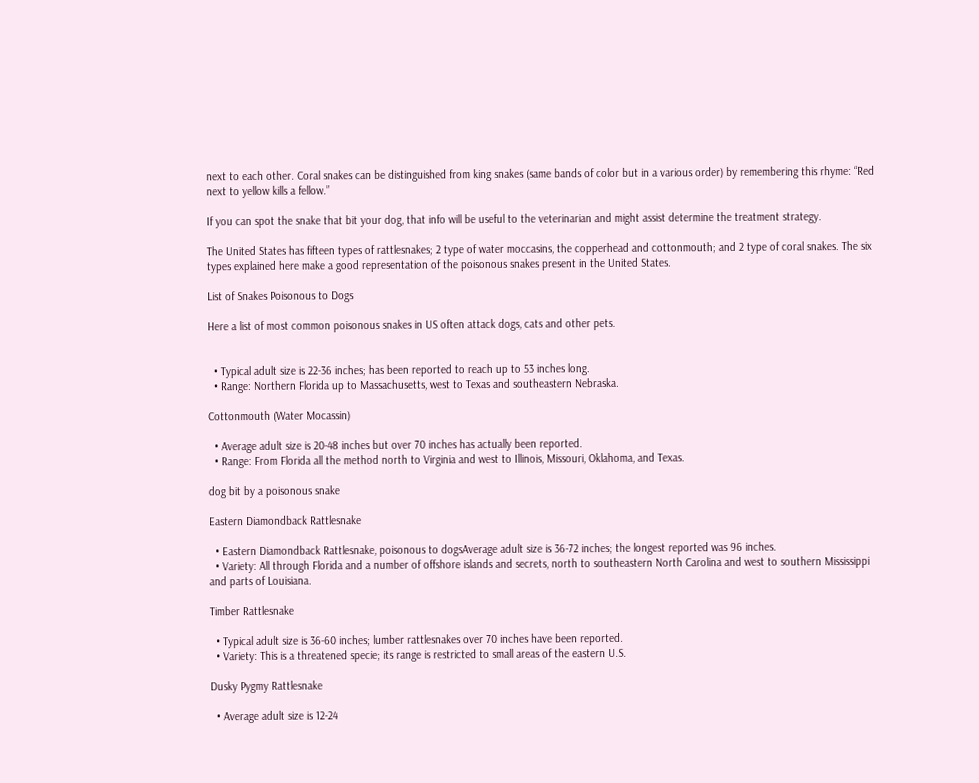next to each other. Coral snakes can be distinguished from king snakes (same bands of color but in a various order) by remembering this rhyme: “Red next to yellow kills a fellow.”

If you can spot the snake that bit your dog, that info will be useful to the veterinarian and might assist determine the treatment strategy.

The United States has fifteen types of rattlesnakes; 2 type of water moccasins, the copperhead and cottonmouth; and 2 type of coral snakes. The six types explained here make a good representation of the poisonous snakes present in the United States.

List of Snakes Poisonous to Dogs

Here a list of most common poisonous snakes in US often attack dogs, cats and other pets.


  • Typical adult size is 22-36 inches; has been reported to reach up to 53 inches long.
  • Range: Northern Florida up to Massachusetts, west to Texas and southeastern Nebraska.

Cottonmouth (Water Mocassin)

  • Average adult size is 20-48 inches but over 70 inches has actually been reported.
  • Range: From Florida all the method north to Virginia and west to Illinois, Missouri, Oklahoma, and Texas.

dog bit by a poisonous snake

Eastern Diamondback Rattlesnake

  • Eastern Diamondback Rattlesnake, poisonous to dogsAverage adult size is 36-72 inches; the longest reported was 96 inches.
  • Variety: All through Florida and a number of offshore islands and secrets, north to southeastern North Carolina and west to southern Mississippi and parts of Louisiana.

Timber Rattlesnake

  • Typical adult size is 36-60 inches; lumber rattlesnakes over 70 inches have been reported.
  • Variety: This is a threatened specie; its range is restricted to small areas of the eastern U.S.

Dusky Pygmy Rattlesnake

  • Average adult size is 12-24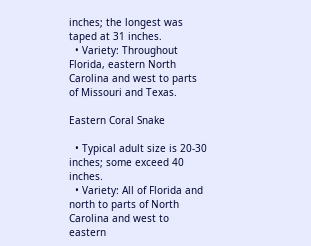inches; the longest was taped at 31 inches.
  • Variety: Throughout Florida, eastern North Carolina and west to parts of Missouri and Texas.

Eastern Coral Snake

  • Typical adult size is 20-30 inches; some exceed 40 inches.
  • Variety: All of Florida and north to parts of North Carolina and west to eastern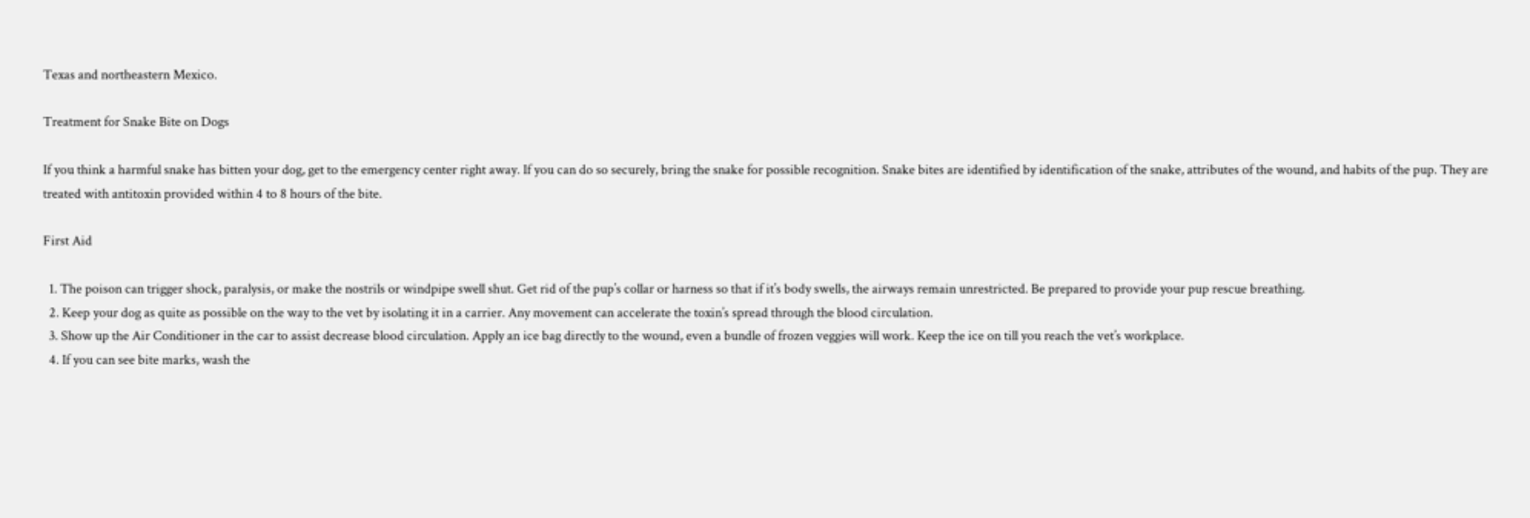Texas and northeastern Mexico.

Treatment for Snake Bite on Dogs

If you think a harmful snake has bitten your dog, get to the emergency center right away. If you can do so securely, bring the snake for possible recognition. Snake bites are identified by identification of the snake, attributes of the wound, and habits of the pup. They are treated with antitoxin provided within 4 to 8 hours of the bite.

First Aid

  1. The poison can trigger shock, paralysis, or make the nostrils or windpipe swell shut. Get rid of the pup’s collar or harness so that if it’s body swells, the airways remain unrestricted. Be prepared to provide your pup rescue breathing.
  2. Keep your dog as quite as possible on the way to the vet by isolating it in a carrier. Any movement can accelerate the toxin’s spread through the blood circulation.
  3. Show up the Air Conditioner in the car to assist decrease blood circulation. Apply an ice bag directly to the wound, even a bundle of frozen veggies will work. Keep the ice on till you reach the vet’s workplace.
  4. If you can see bite marks, wash the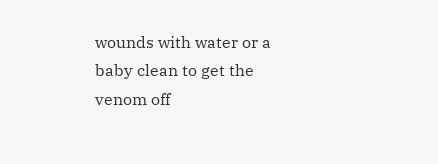wounds with water or a baby clean to get the venom off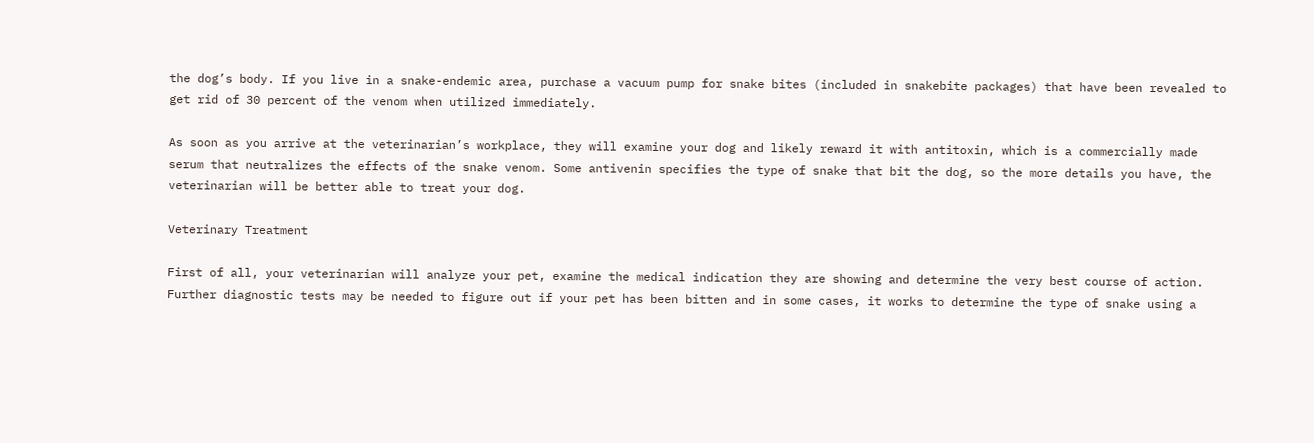the dog’s body. If you live in a snake-endemic area, purchase a vacuum pump for snake bites (included in snakebite packages) that have been revealed to get rid of 30 percent of the venom when utilized immediately.

As soon as you arrive at the veterinarian’s workplace, they will examine your dog and likely reward it with antitoxin, which is a commercially made serum that neutralizes the effects of the snake venom. Some antivenin specifies the type of snake that bit the dog, so the more details you have, the veterinarian will be better able to treat your dog.

Veterinary Treatment

First of all, your veterinarian will analyze your pet, examine the medical indication they are showing and determine the very best course of action. Further diagnostic tests may be needed to figure out if your pet has been bitten and in some cases, it works to determine the type of snake using a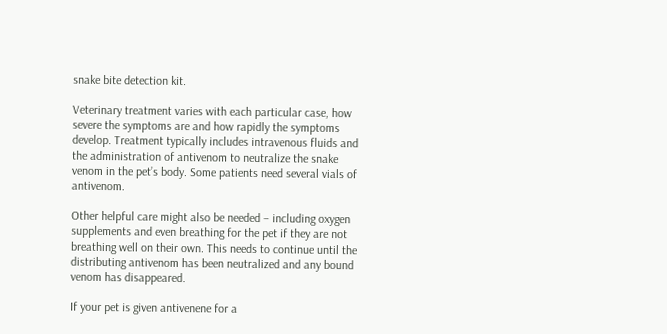snake bite detection kit.

Veterinary treatment varies with each particular case, how severe the symptoms are and how rapidly the symptoms develop. Treatment typically includes intravenous fluids and the administration of antivenom to neutralize the snake venom in the pet’s body. Some patients need several vials of antivenom.

Other helpful care might also be needed – including oxygen supplements and even breathing for the pet if they are not breathing well on their own. This needs to continue until the distributing antivenom has been neutralized and any bound venom has disappeared.

If your pet is given antivenene for a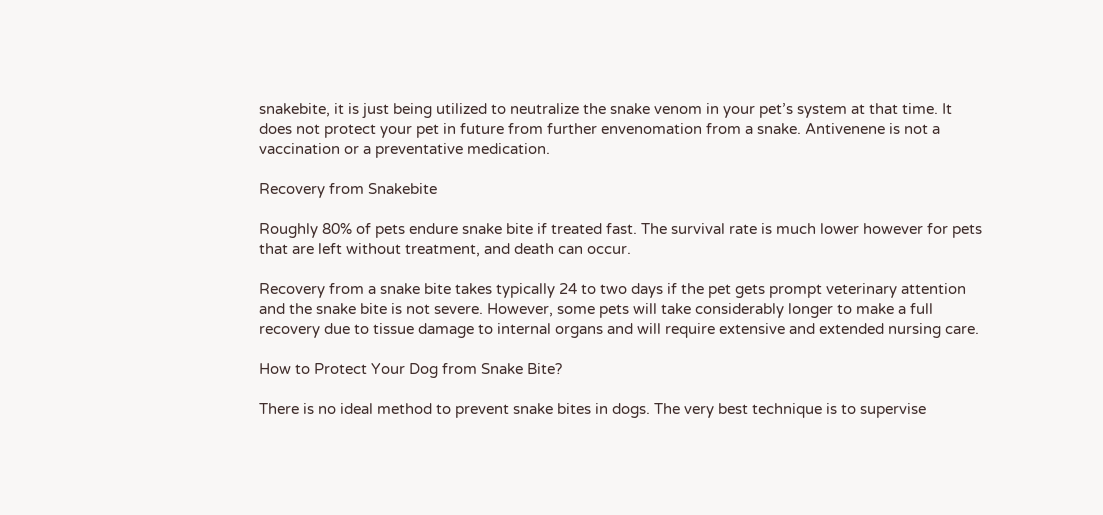snakebite, it is just being utilized to neutralize the snake venom in your pet’s system at that time. It does not protect your pet in future from further envenomation from a snake. Antivenene is not a vaccination or a preventative medication.

Recovery from Snakebite

Roughly 80% of pets endure snake bite if treated fast. The survival rate is much lower however for pets that are left without treatment, and death can occur.

Recovery from a snake bite takes typically 24 to two days if the pet gets prompt veterinary attention and the snake bite is not severe. However, some pets will take considerably longer to make a full recovery due to tissue damage to internal organs and will require extensive and extended nursing care.

How to Protect Your Dog from Snake Bite?

There is no ideal method to prevent snake bites in dogs. The very best technique is to supervise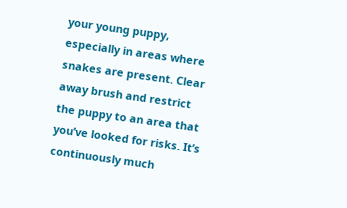your young puppy, especially in areas where snakes are present. Clear away brush and restrict the puppy to an area that you’ve looked for risks. It’s continuously much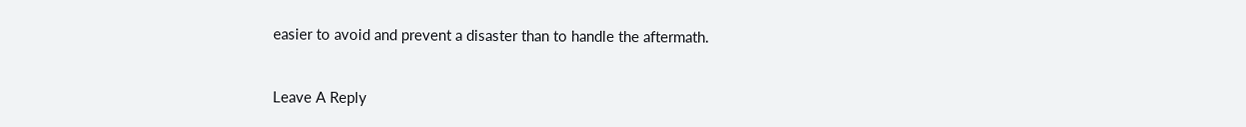easier to avoid and prevent a disaster than to handle the aftermath.


Leave A Reply